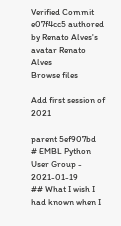Verified Commit e07f4cc5 authored by Renato Alves's avatar Renato Alves
Browse files

Add first session of 2021

parent 5ef907bd
# EMBL Python User Group - 2021-01-19
## What I wish I had known when I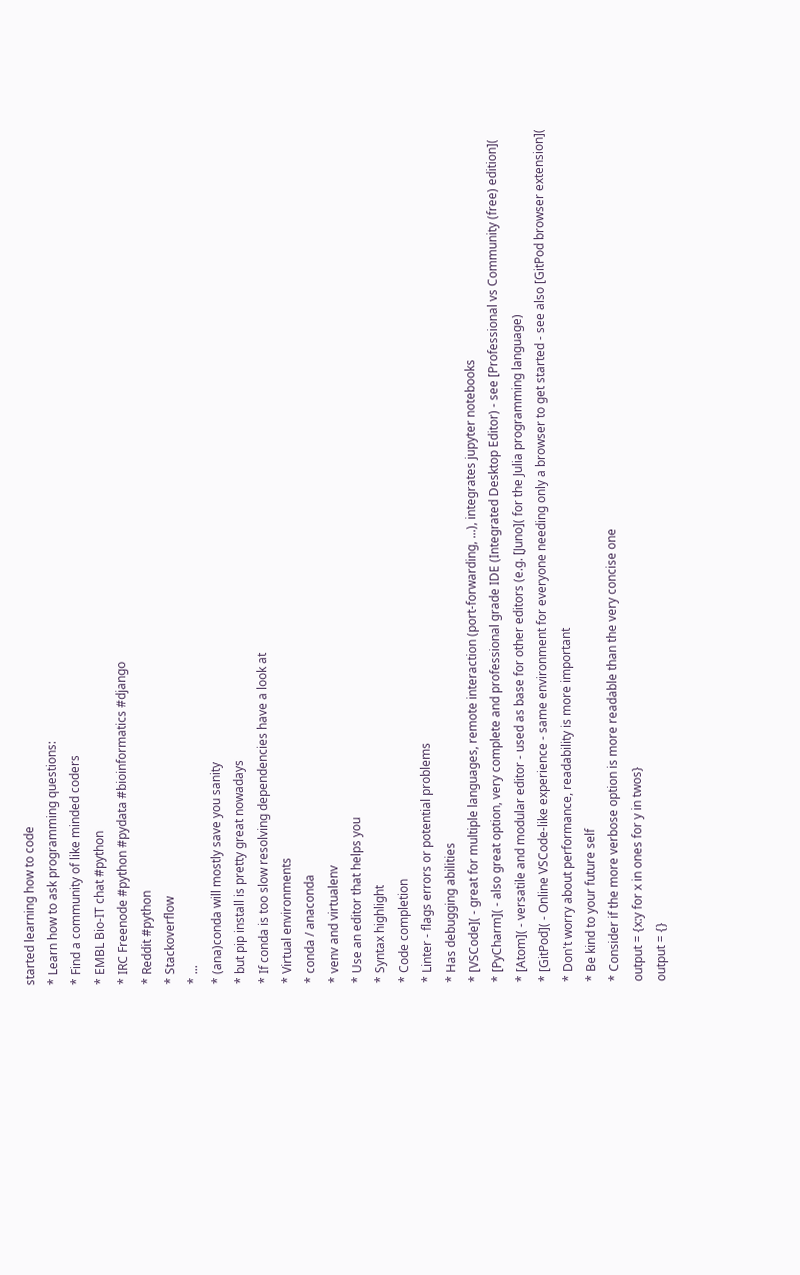started learning how to code
* Learn how to ask programming questions:
* Find a community of like minded coders
* EMBL Bio-IT chat #python
* IRC Freenode #python #pydata #bioinformatics #django
* Reddit #python
* Stackoverflow
* ...
* (ana)conda will mostly save you sanity
* but pip install is pretty great nowadays
* If conda is too slow resolving dependencies have a look at
* Virtual environments
* conda / anaconda
* venv and virtualenv
* Use an editor that helps you
* Syntax highlight
* Code completion
* Linter - flags errors or potential problems
* Has debugging abilities
* [VSCode]( - great for multiple languages, remote interaction (port-forwarding, ...), integrates jupyter notebooks
* [PyCharm]( - also great option, very complete and professional grade IDE (Integrated Desktop Editor) - see [Professional vs Community (free) edition](
* [Atom]( - versatile and modular editor - used as base for other editors (e.g. [Juno]( for the Julia programming language)
* [GitPod]( - Online VSCode-like experience - same environment for everyone needing only a browser to get started - see also [GitPod browser extension](
* Don't worry about performance, readability is more important
* Be kind to your future self
* Consider if the more verbose option is more readable than the very concise one
output = {x:y for x in ones for y in twos}
output = {}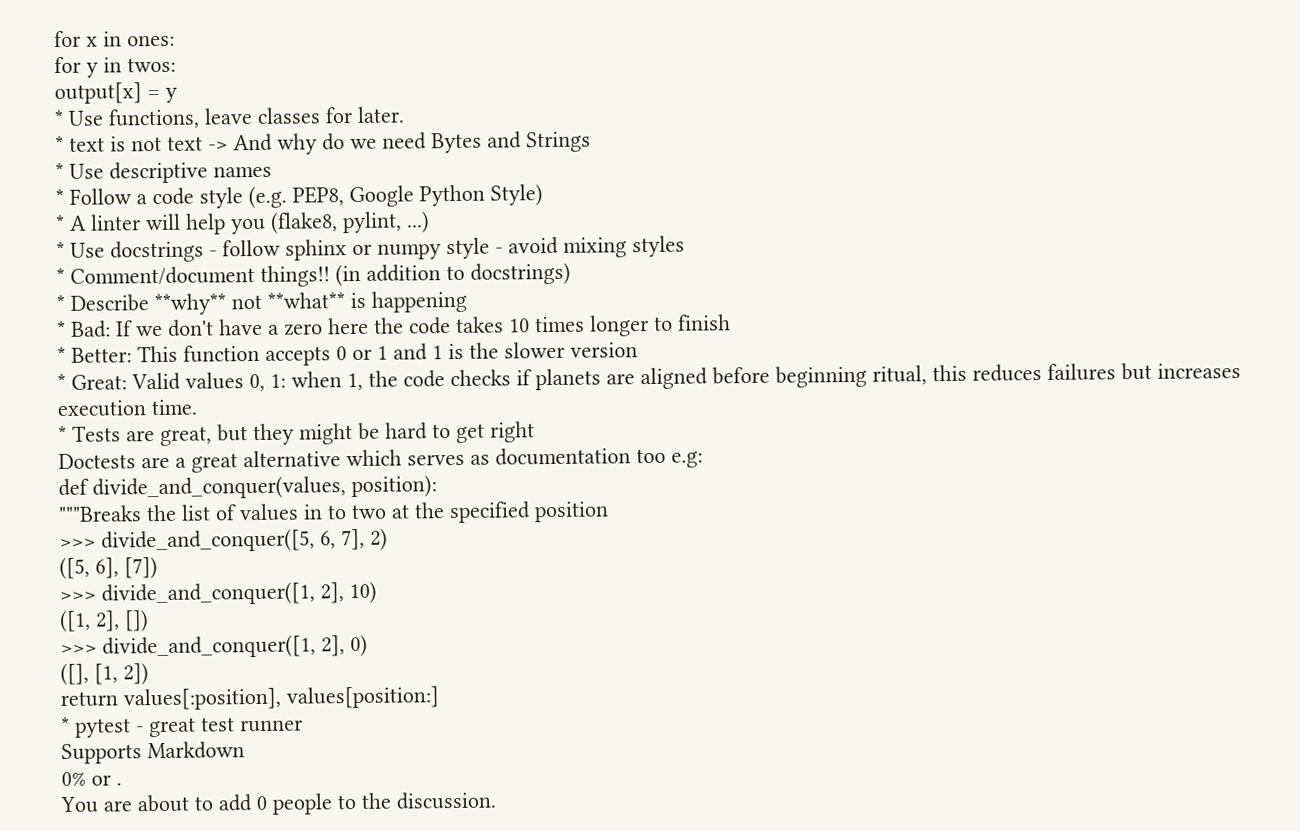for x in ones:
for y in twos:
output[x] = y
* Use functions, leave classes for later.
* text is not text -> And why do we need Bytes and Strings
* Use descriptive names
* Follow a code style (e.g. PEP8, Google Python Style)
* A linter will help you (flake8, pylint, ...)
* Use docstrings - follow sphinx or numpy style - avoid mixing styles
* Comment/document things!! (in addition to docstrings)
* Describe **why** not **what** is happening
* Bad: If we don't have a zero here the code takes 10 times longer to finish
* Better: This function accepts 0 or 1 and 1 is the slower version
* Great: Valid values 0, 1: when 1, the code checks if planets are aligned before beginning ritual, this reduces failures but increases execution time.
* Tests are great, but they might be hard to get right
Doctests are a great alternative which serves as documentation too e.g:
def divide_and_conquer(values, position):
"""Breaks the list of values in to two at the specified position
>>> divide_and_conquer([5, 6, 7], 2)
([5, 6], [7])
>>> divide_and_conquer([1, 2], 10)
([1, 2], [])
>>> divide_and_conquer([1, 2], 0)
([], [1, 2])
return values[:position], values[position:]
* pytest - great test runner
Supports Markdown
0% or .
You are about to add 0 people to the discussion.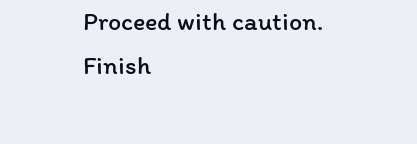Proceed with caution.
Finish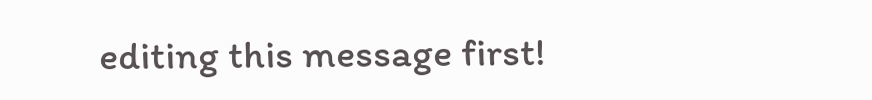editing this message first!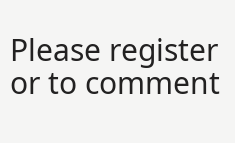Please register or to comment